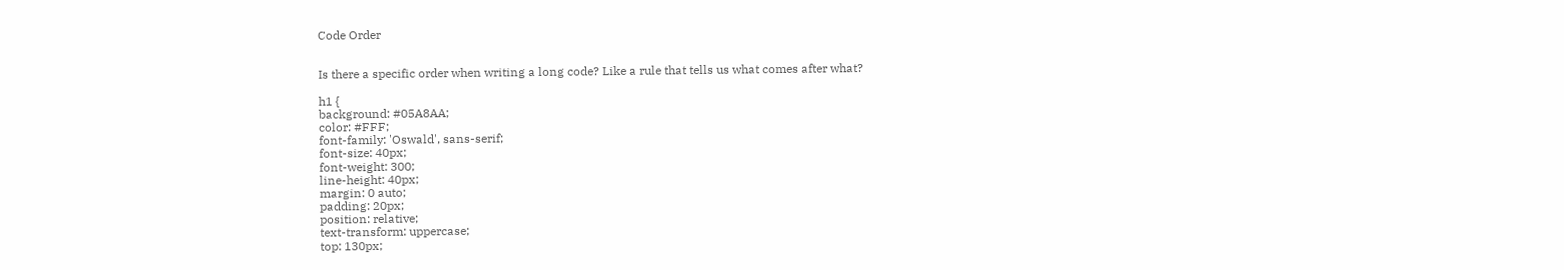Code Order


Is there a specific order when writing a long code? Like a rule that tells us what comes after what?

h1 {
background: #05A8AA;
color: #FFF;
font-family: 'Oswald', sans-serif;
font-size: 40px;
font-weight: 300;
line-height: 40px;
margin: 0 auto;
padding: 20px;
position: relative;
text-transform: uppercase;
top: 130px;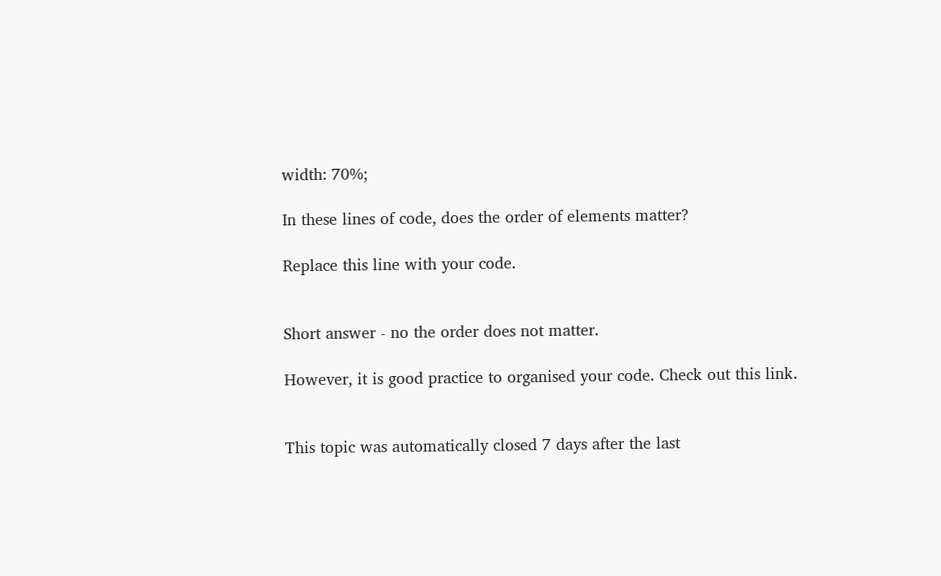width: 70%;

In these lines of code, does the order of elements matter?

Replace this line with your code.


Short answer - no the order does not matter.

However, it is good practice to organised your code. Check out this link.


This topic was automatically closed 7 days after the last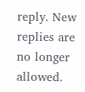reply. New replies are no longer allowed.